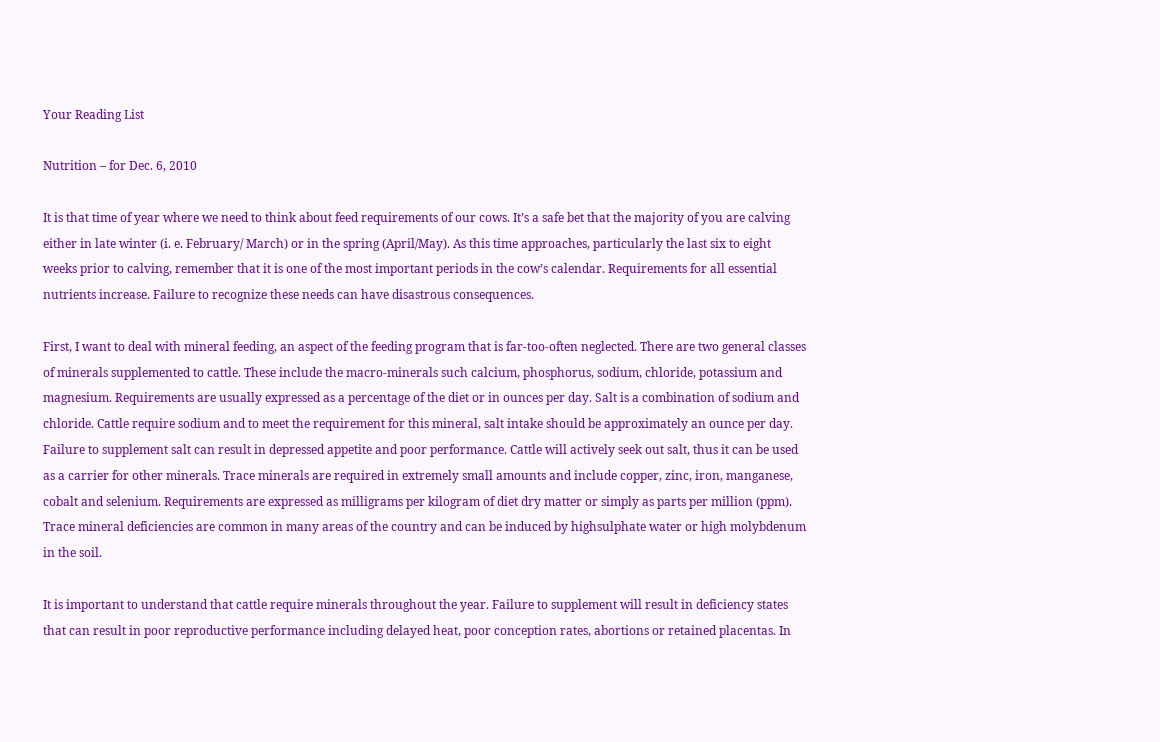Your Reading List

Nutrition – for Dec. 6, 2010

It is that time of year where we need to think about feed requirements of our cows. It’s a safe bet that the majority of you are calving either in late winter (i. e. February/ March) or in the spring (April/May). As this time approaches, particularly the last six to eight weeks prior to calving, remember that it is one of the most important periods in the cow’s calendar. Requirements for all essential nutrients increase. Failure to recognize these needs can have disastrous consequences.

First, I want to deal with mineral feeding, an aspect of the feeding program that is far-too-often neglected. There are two general classes of minerals supplemented to cattle. These include the macro-minerals such calcium, phosphorus, sodium, chloride, potassium and magnesium. Requirements are usually expressed as a percentage of the diet or in ounces per day. Salt is a combination of sodium and chloride. Cattle require sodium and to meet the requirement for this mineral, salt intake should be approximately an ounce per day. Failure to supplement salt can result in depressed appetite and poor performance. Cattle will actively seek out salt, thus it can be used as a carrier for other minerals. Trace minerals are required in extremely small amounts and include copper, zinc, iron, manganese, cobalt and selenium. Requirements are expressed as milligrams per kilogram of diet dry matter or simply as parts per million (ppm). Trace mineral deficiencies are common in many areas of the country and can be induced by highsulphate water or high molybdenum in the soil.

It is important to understand that cattle require minerals throughout the year. Failure to supplement will result in deficiency states that can result in poor reproductive performance including delayed heat, poor conception rates, abortions or retained placentas. In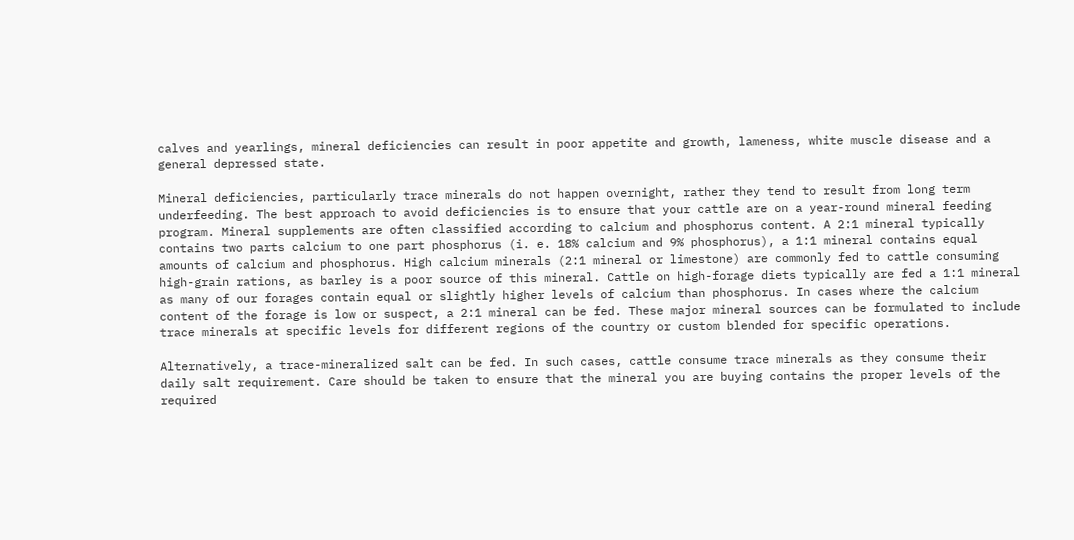calves and yearlings, mineral deficiencies can result in poor appetite and growth, lameness, white muscle disease and a general depressed state.

Mineral deficiencies, particularly trace minerals do not happen overnight, rather they tend to result from long term underfeeding. The best approach to avoid deficiencies is to ensure that your cattle are on a year-round mineral feeding program. Mineral supplements are often classified according to calcium and phosphorus content. A 2:1 mineral typically contains two parts calcium to one part phosphorus (i. e. 18% calcium and 9% phosphorus), a 1:1 mineral contains equal amounts of calcium and phosphorus. High calcium minerals (2:1 mineral or limestone) are commonly fed to cattle consuming high-grain rations, as barley is a poor source of this mineral. Cattle on high-forage diets typically are fed a 1:1 mineral as many of our forages contain equal or slightly higher levels of calcium than phosphorus. In cases where the calcium content of the forage is low or suspect, a 2:1 mineral can be fed. These major mineral sources can be formulated to include trace minerals at specific levels for different regions of the country or custom blended for specific operations.

Alternatively, a trace-mineralized salt can be fed. In such cases, cattle consume trace minerals as they consume their daily salt requirement. Care should be taken to ensure that the mineral you are buying contains the proper levels of the required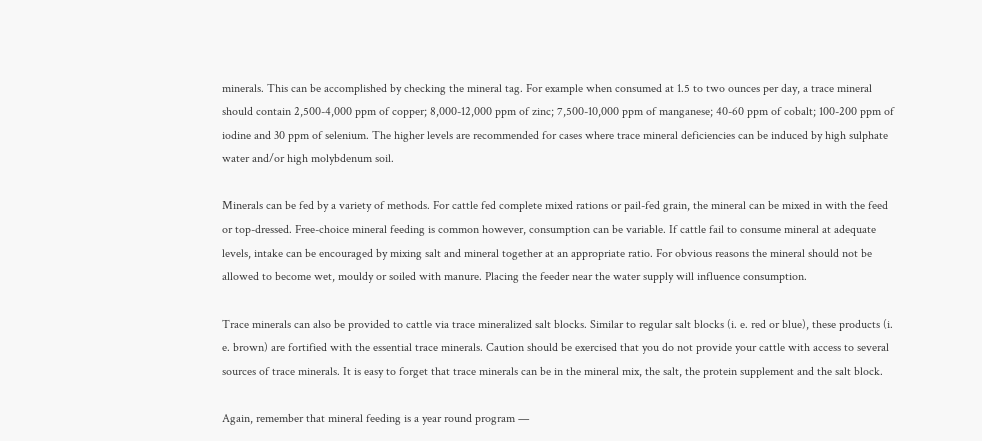minerals. This can be accomplished by checking the mineral tag. For example when consumed at 1.5 to two ounces per day, a trace mineral should contain 2,500-4,000 ppm of copper; 8,000-12,000 ppm of zinc; 7,500-10,000 ppm of manganese; 40-60 ppm of cobalt; 100-200 ppm of iodine and 30 ppm of selenium. The higher levels are recommended for cases where trace mineral deficiencies can be induced by high sulphate water and/or high molybdenum soil.

Minerals can be fed by a variety of methods. For cattle fed complete mixed rations or pail-fed grain, the mineral can be mixed in with the feed or top-dressed. Free-choice mineral feeding is common however, consumption can be variable. If cattle fail to consume mineral at adequate levels, intake can be encouraged by mixing salt and mineral together at an appropriate ratio. For obvious reasons the mineral should not be allowed to become wet, mouldy or soiled with manure. Placing the feeder near the water supply will influence consumption.

Trace minerals can also be provided to cattle via trace mineralized salt blocks. Similar to regular salt blocks (i. e. red or blue), these products (i. e. brown) are fortified with the essential trace minerals. Caution should be exercised that you do not provide your cattle with access to several sources of trace minerals. It is easy to forget that trace minerals can be in the mineral mix, the salt, the protein supplement and the salt block.

Again, remember that mineral feeding is a year round program —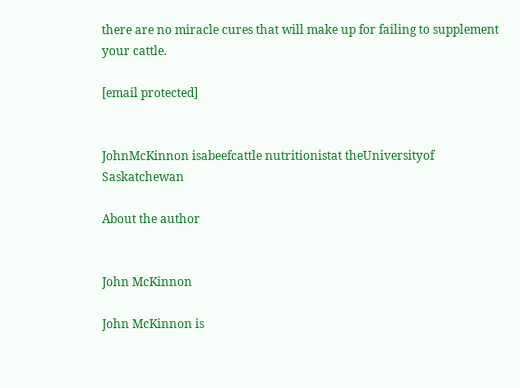there are no miracle cures that will make up for failing to supplement your cattle.

[email protected]


JohnMcKinnon isabeefcattle nutritionistat theUniversityof Saskatchewan

About the author


John McKinnon

John McKinnon is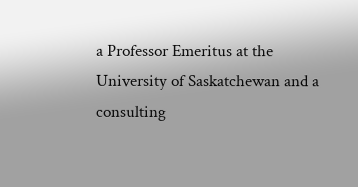a Professor Emeritus at the University of Saskatchewan and a consulting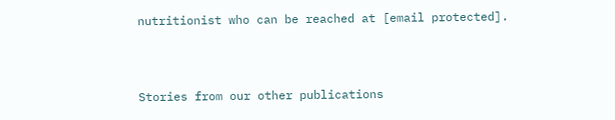nutritionist who can be reached at [email protected].



Stories from our other publications